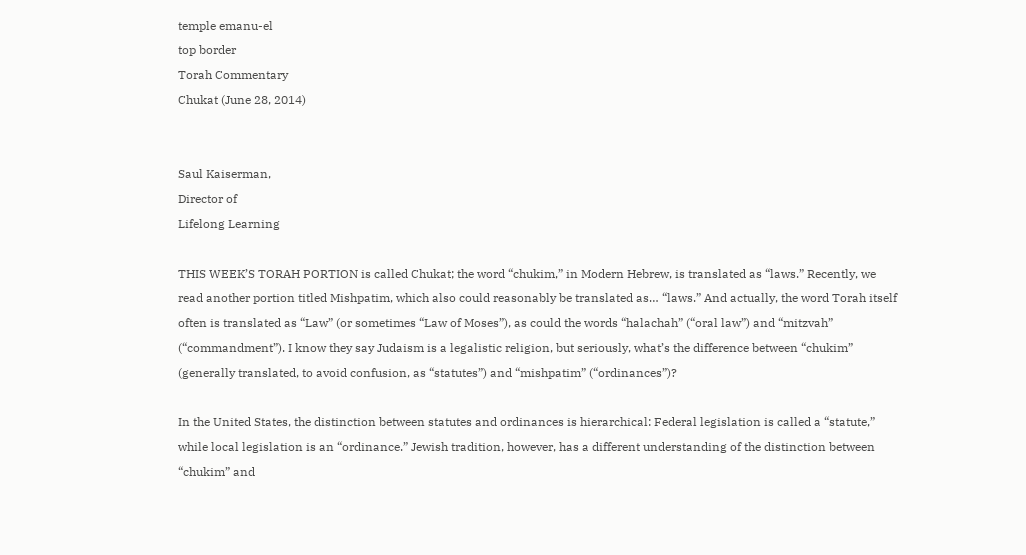temple emanu-el
top border
Torah Commentary
Chukat (June 28, 2014)


Saul Kaiserman,
Director of
Lifelong Learning

THIS WEEK’S TORAH PORTION is called Chukat; the word “chukim,” in Modern Hebrew, is translated as “laws.” Recently, we read another portion titled Mishpatim, which also could reasonably be translated as… “laws.” And actually, the word Torah itself often is translated as “Law” (or sometimes “Law of Moses”), as could the words “halachah” (“oral law”) and “mitzvah” (“commandment”). I know they say Judaism is a legalistic religion, but seriously, what’s the difference between “chukim” (generally translated, to avoid confusion, as “statutes”) and “mishpatim” (“ordinances”)?

In the United States, the distinction between statutes and ordinances is hierarchical: Federal legislation is called a “statute,” while local legislation is an “ordinance.” Jewish tradition, however, has a different understanding of the distinction between “chukim” and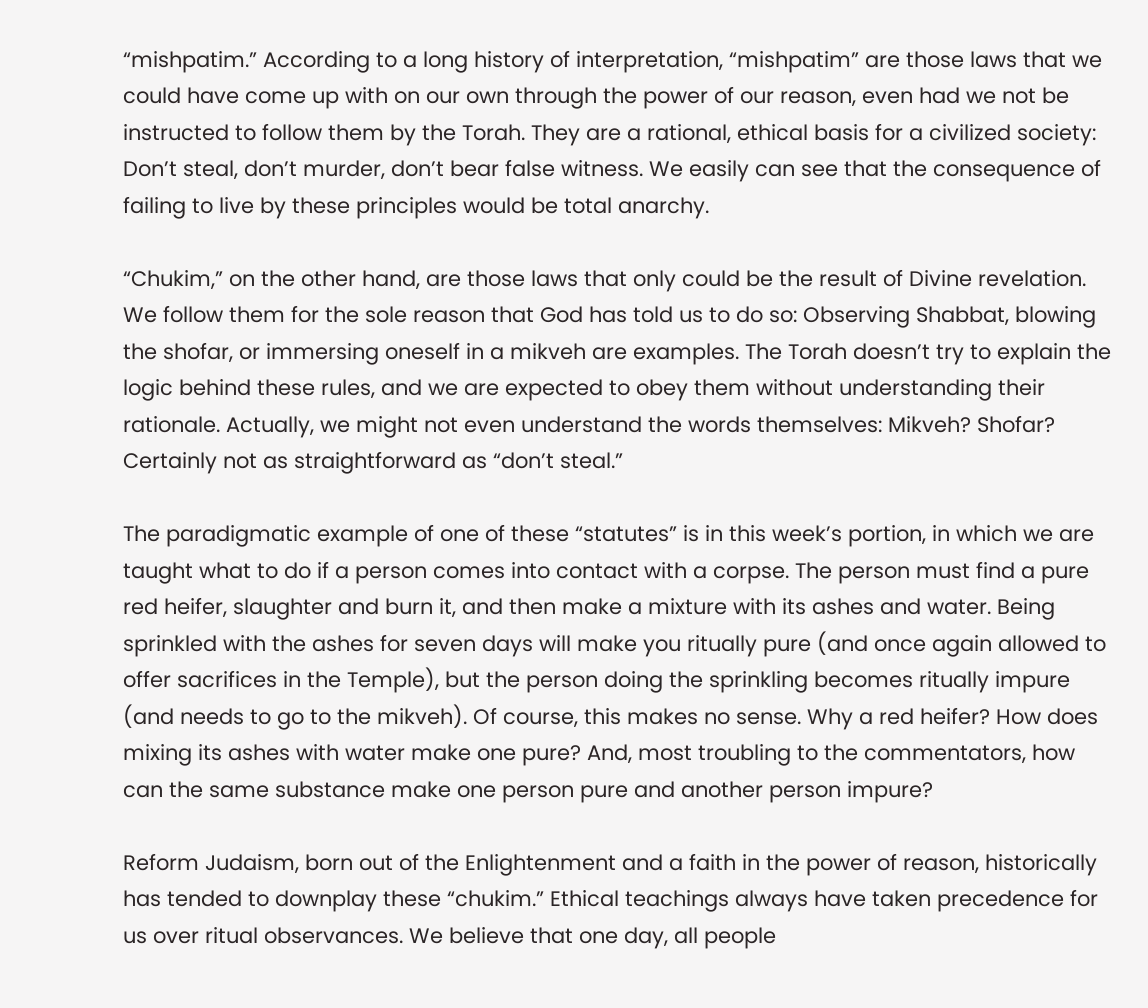“mishpatim.” According to a long history of interpretation, “mishpatim” are those laws that we could have come up with on our own through the power of our reason, even had we not be instructed to follow them by the Torah. They are a rational, ethical basis for a civilized society: Don’t steal, don’t murder, don’t bear false witness. We easily can see that the consequence of failing to live by these principles would be total anarchy.

“Chukim,” on the other hand, are those laws that only could be the result of Divine revelation. We follow them for the sole reason that God has told us to do so: Observing Shabbat, blowing the shofar, or immersing oneself in a mikveh are examples. The Torah doesn’t try to explain the logic behind these rules, and we are expected to obey them without understanding their rationale. Actually, we might not even understand the words themselves: Mikveh? Shofar? Certainly not as straightforward as “don’t steal.”

The paradigmatic example of one of these “statutes” is in this week’s portion, in which we are taught what to do if a person comes into contact with a corpse. The person must find a pure red heifer, slaughter and burn it, and then make a mixture with its ashes and water. Being sprinkled with the ashes for seven days will make you ritually pure (and once again allowed to offer sacrifices in the Temple), but the person doing the sprinkling becomes ritually impure (and needs to go to the mikveh). Of course, this makes no sense. Why a red heifer? How does mixing its ashes with water make one pure? And, most troubling to the commentators, how can the same substance make one person pure and another person impure?

Reform Judaism, born out of the Enlightenment and a faith in the power of reason, historically has tended to downplay these “chukim.” Ethical teachings always have taken precedence for us over ritual observances. We believe that one day, all people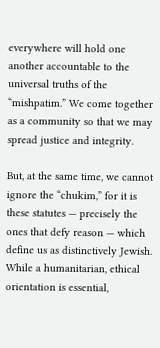everywhere will hold one another accountable to the universal truths of the “mishpatim.” We come together as a community so that we may spread justice and integrity.

But, at the same time, we cannot ignore the “chukim,” for it is these statutes — precisely the ones that defy reason — which define us as distinctively Jewish. While a humanitarian, ethical orientation is essential,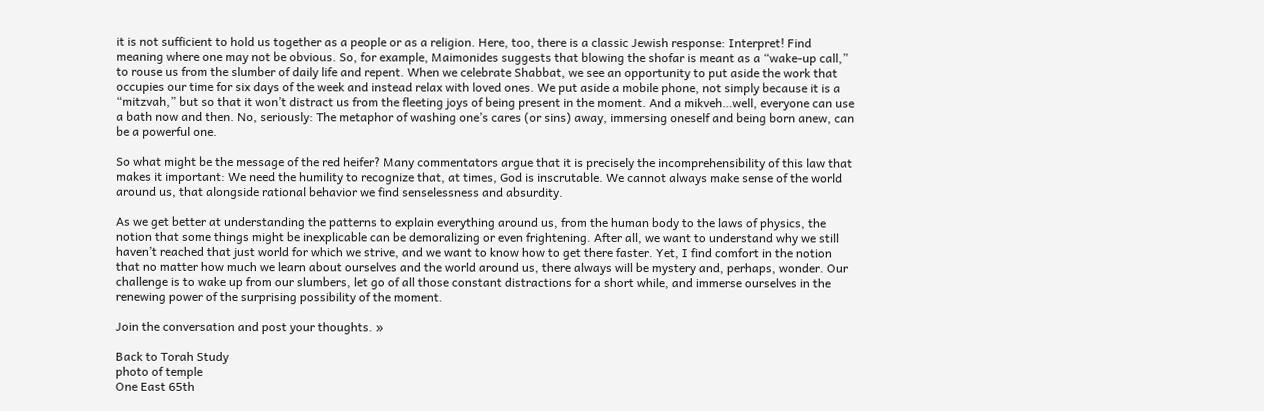it is not sufficient to hold us together as a people or as a religion. Here, too, there is a classic Jewish response: Interpret! Find meaning where one may not be obvious. So, for example, Maimonides suggests that blowing the shofar is meant as a “wake-up call,” to rouse us from the slumber of daily life and repent. When we celebrate Shabbat, we see an opportunity to put aside the work that occupies our time for six days of the week and instead relax with loved ones. We put aside a mobile phone, not simply because it is a “mitzvah,” but so that it won’t distract us from the fleeting joys of being present in the moment. And a mikveh…well, everyone can use a bath now and then. No, seriously: The metaphor of washing one’s cares (or sins) away, immersing oneself and being born anew, can be a powerful one.

So what might be the message of the red heifer? Many commentators argue that it is precisely the incomprehensibility of this law that makes it important: We need the humility to recognize that, at times, God is inscrutable. We cannot always make sense of the world around us, that alongside rational behavior we find senselessness and absurdity.

As we get better at understanding the patterns to explain everything around us, from the human body to the laws of physics, the notion that some things might be inexplicable can be demoralizing or even frightening. After all, we want to understand why we still haven’t reached that just world for which we strive, and we want to know how to get there faster. Yet, I find comfort in the notion that no matter how much we learn about ourselves and the world around us, there always will be mystery and, perhaps, wonder. Our challenge is to wake up from our slumbers, let go of all those constant distractions for a short while, and immerse ourselves in the renewing power of the surprising possibility of the moment.

Join the conversation and post your thoughts. »

Back to Torah Study
photo of temple
One East 65th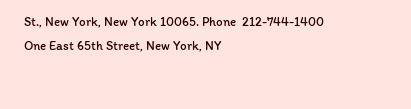St., New York, New York 10065. Phone  212-744-1400
One East 65th Street, New York, NY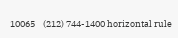10065    (212) 744-1400 horizontal rule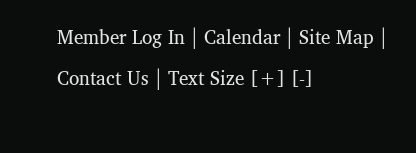Member Log In | Calendar | Site Map | Contact Us | Text Size [+] [-]